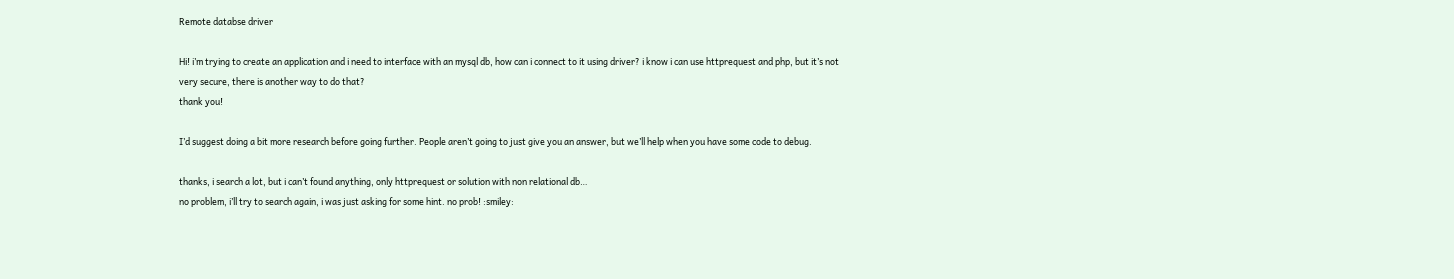Remote databse driver

Hi! i’m trying to create an application and i need to interface with an mysql db, how can i connect to it using driver? i know i can use httprequest and php, but it’s not very secure, there is another way to do that?
thank you!

I’d suggest doing a bit more research before going further. People aren’t going to just give you an answer, but we’ll help when you have some code to debug.

thanks, i search a lot, but i can’t found anything, only httprequest or solution with non relational db…
no problem, i’ll try to search again, i was just asking for some hint. no prob! :smiley: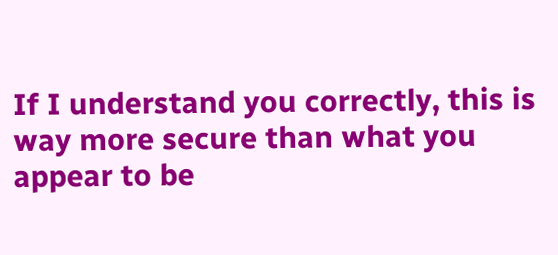If I understand you correctly, this is way more secure than what you appear to be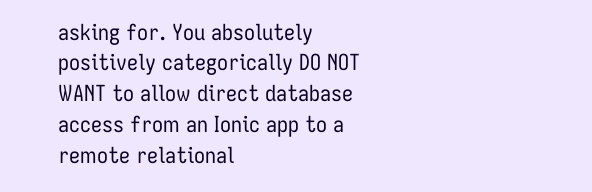asking for. You absolutely positively categorically DO NOT WANT to allow direct database access from an Ionic app to a remote relational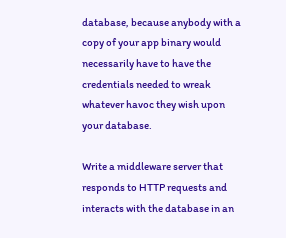database, because anybody with a copy of your app binary would necessarily have to have the credentials needed to wreak whatever havoc they wish upon your database.

Write a middleware server that responds to HTTP requests and interacts with the database in an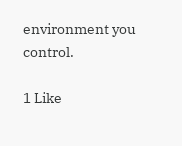environment you control.

1 Like